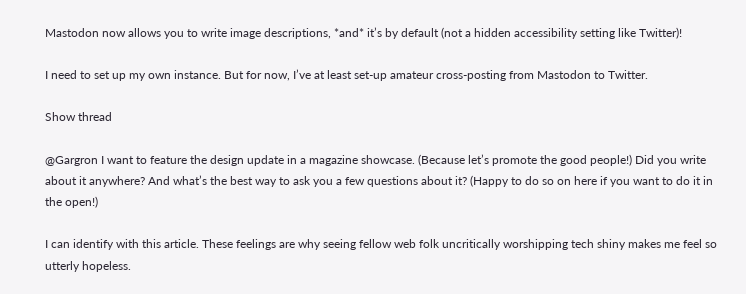Mastodon now allows you to write image descriptions, *and* it’s by default (not a hidden accessibility setting like Twitter)!

I need to set up my own instance. But for now, I’ve at least set-up amateur cross-posting from Mastodon to Twitter.

Show thread

@Gargron I want to feature the design update in a magazine showcase. (Because let’s promote the good people!) Did you write about it anywhere? And what’s the best way to ask you a few questions about it? (Happy to do so on here if you want to do it in the open!)

I can identify with this article. These feelings are why seeing fellow web folk uncritically worshipping tech shiny makes me feel so utterly hopeless.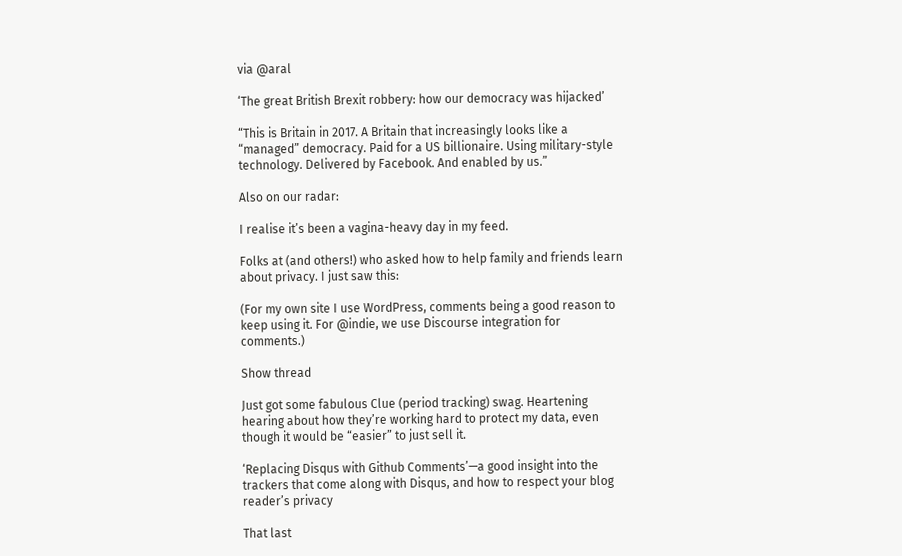via @aral

‘The great British Brexit robbery: how our democracy was hijacked’

“This is Britain in 2017. A Britain that increasingly looks like a “managed” democracy. Paid for a US billionaire. Using military-style technology. Delivered by Facebook. And enabled by us.”

Also on our radar:

I realise it’s been a vagina-heavy day in my feed.

Folks at (and others!) who asked how to help family and friends learn about privacy. I just saw this:

(For my own site I use WordPress, comments being a good reason to keep using it. For @indie, we use Discourse integration for comments.)

Show thread

Just got some fabulous Clue (period tracking) swag. Heartening hearing about how they’re working hard to protect my data, even though it would be “easier” to just sell it.

‘Replacing Disqus with Github Comments’—a good insight into the trackers that come along with Disqus, and how to respect your blog reader’s privacy

That last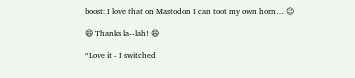boost: I love that on Mastodon I can toot my own horn… 😉

😄 Thanks la--lah! 😄

“Love it - I switched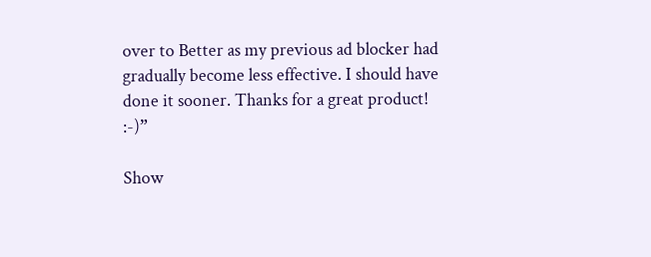over to Better as my previous ad blocker had gradually become less effective. I should have done it sooner. Thanks for a great product! :-)”

Show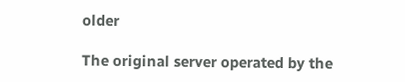older

The original server operated by the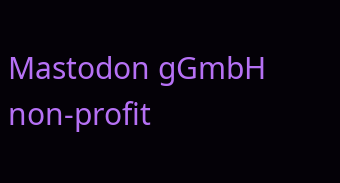Mastodon gGmbH non-profit